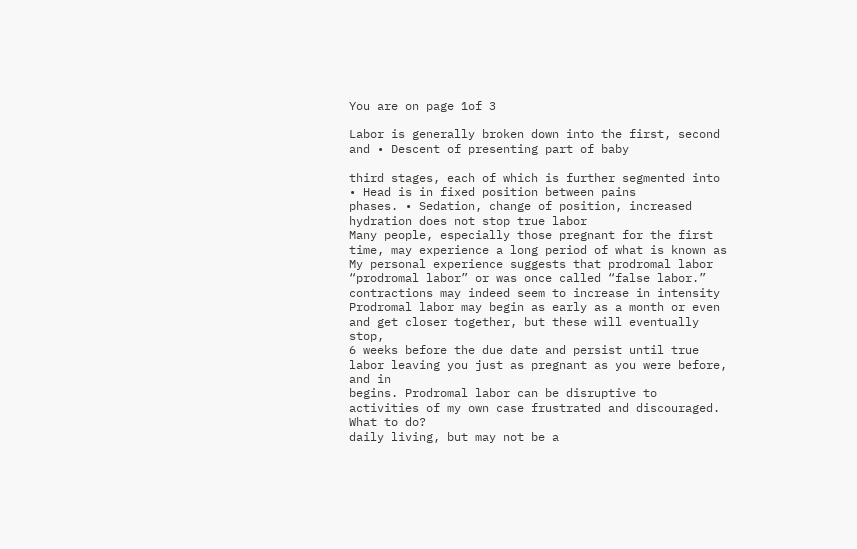You are on page 1of 3

Labor is generally broken down into the first, second and • Descent of presenting part of baby

third stages, each of which is further segmented into • Head is in fixed position between pains
phases. • Sedation, change of position, increased
hydration does not stop true labor
Many people, especially those pregnant for the first
time, may experience a long period of what is known as My personal experience suggests that prodromal labor
“prodromal labor” or was once called “false labor.” contractions may indeed seem to increase in intensity
Prodromal labor may begin as early as a month or even and get closer together, but these will eventually stop,
6 weeks before the due date and persist until true labor leaving you just as pregnant as you were before, and in
begins. Prodromal labor can be disruptive to activities of my own case frustrated and discouraged. What to do?
daily living, but may not be a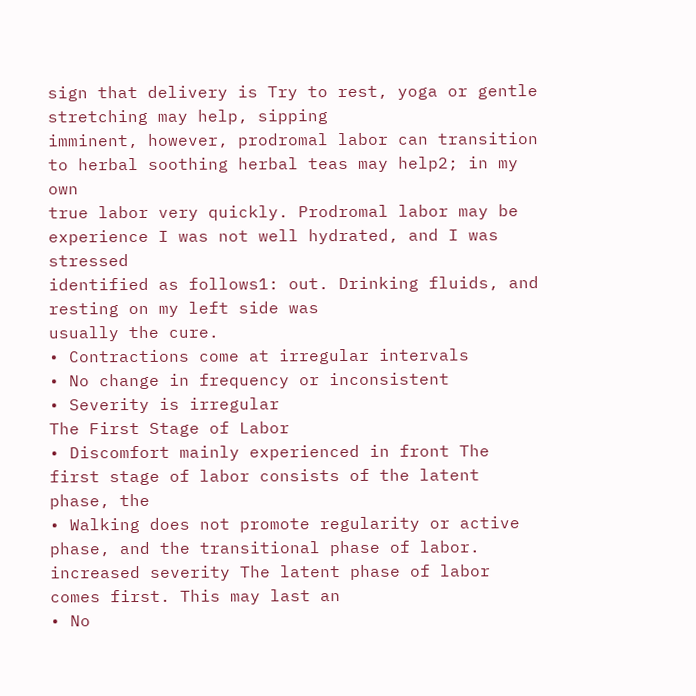sign that delivery is Try to rest, yoga or gentle stretching may help, sipping
imminent, however, prodromal labor can transition to herbal soothing herbal teas may help2; in my own
true labor very quickly. Prodromal labor may be experience I was not well hydrated, and I was stressed
identified as follows1: out. Drinking fluids, and resting on my left side was
usually the cure.
• Contractions come at irregular intervals
• No change in frequency or inconsistent
• Severity is irregular
The First Stage of Labor
• Discomfort mainly experienced in front The first stage of labor consists of the latent phase, the
• Walking does not promote regularity or active phase, and the transitional phase of labor.
increased severity The latent phase of labor comes first. This may last an
• No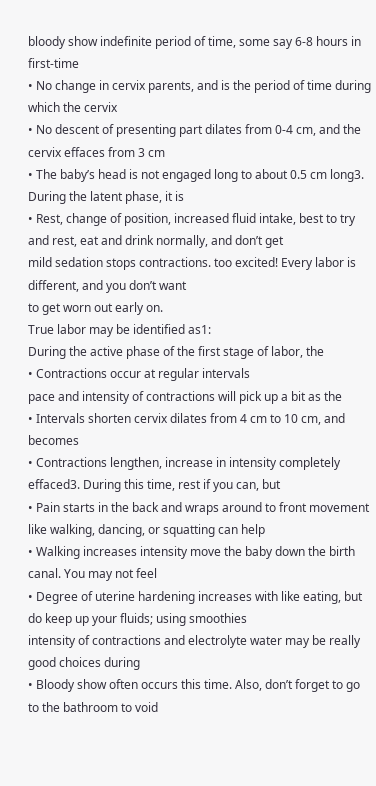bloody show indefinite period of time, some say 6-8 hours in first-time
• No change in cervix parents, and is the period of time during which the cervix
• No descent of presenting part dilates from 0-4 cm, and the cervix effaces from 3 cm
• The baby’s head is not engaged long to about 0.5 cm long3. During the latent phase, it is
• Rest, change of position, increased fluid intake, best to try and rest, eat and drink normally, and don’t get
mild sedation stops contractions. too excited! Every labor is different, and you don’t want
to get worn out early on.
True labor may be identified as1:
During the active phase of the first stage of labor, the
• Contractions occur at regular intervals
pace and intensity of contractions will pick up a bit as the
• Intervals shorten cervix dilates from 4 cm to 10 cm, and becomes
• Contractions lengthen, increase in intensity completely effaced3. During this time, rest if you can, but
• Pain starts in the back and wraps around to front movement like walking, dancing, or squatting can help
• Walking increases intensity move the baby down the birth canal. You may not feel
• Degree of uterine hardening increases with like eating, but do keep up your fluids; using smoothies
intensity of contractions and electrolyte water may be really good choices during
• Bloody show often occurs this time. Also, don’t forget to go to the bathroom to void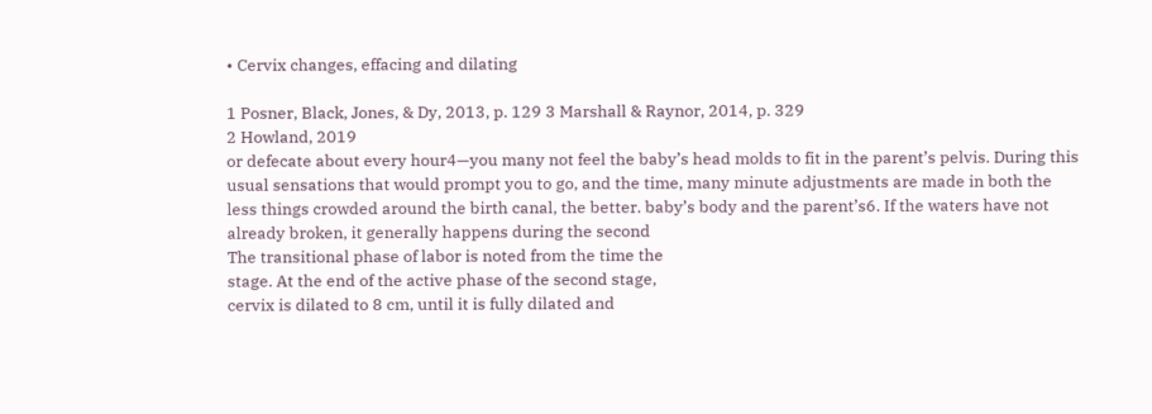• Cervix changes, effacing and dilating

1 Posner, Black, Jones, & Dy, 2013, p. 129 3 Marshall & Raynor, 2014, p. 329
2 Howland, 2019
or defecate about every hour4—you many not feel the baby’s head molds to fit in the parent’s pelvis. During this
usual sensations that would prompt you to go, and the time, many minute adjustments are made in both the
less things crowded around the birth canal, the better. baby’s body and the parent’s6. If the waters have not
already broken, it generally happens during the second
The transitional phase of labor is noted from the time the
stage. At the end of the active phase of the second stage,
cervix is dilated to 8 cm, until it is fully dilated and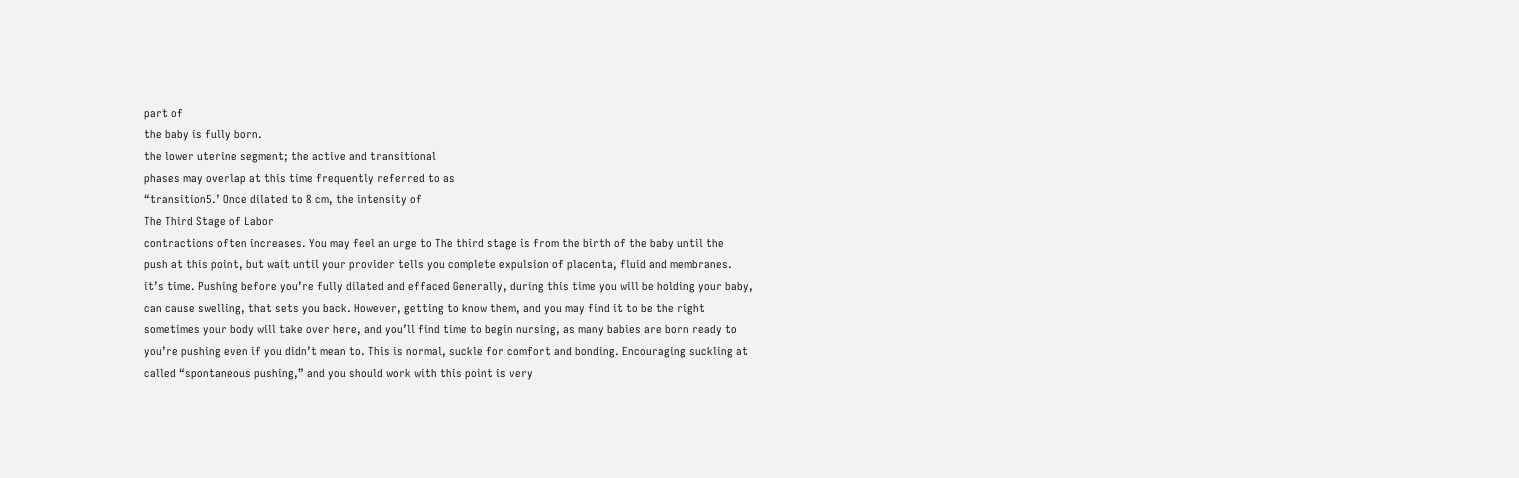part of
the baby is fully born.
the lower uterine segment; the active and transitional
phases may overlap at this time frequently referred to as
“transition5.’ Once dilated to 8 cm, the intensity of
The Third Stage of Labor
contractions often increases. You may feel an urge to The third stage is from the birth of the baby until the
push at this point, but wait until your provider tells you complete expulsion of placenta, fluid and membranes.
it’s time. Pushing before you’re fully dilated and effaced Generally, during this time you will be holding your baby,
can cause swelling, that sets you back. However, getting to know them, and you may find it to be the right
sometimes your body will take over here, and you’ll find time to begin nursing, as many babies are born ready to
you’re pushing even if you didn’t mean to. This is normal, suckle for comfort and bonding. Encouraging suckling at
called “spontaneous pushing,” and you should work with this point is very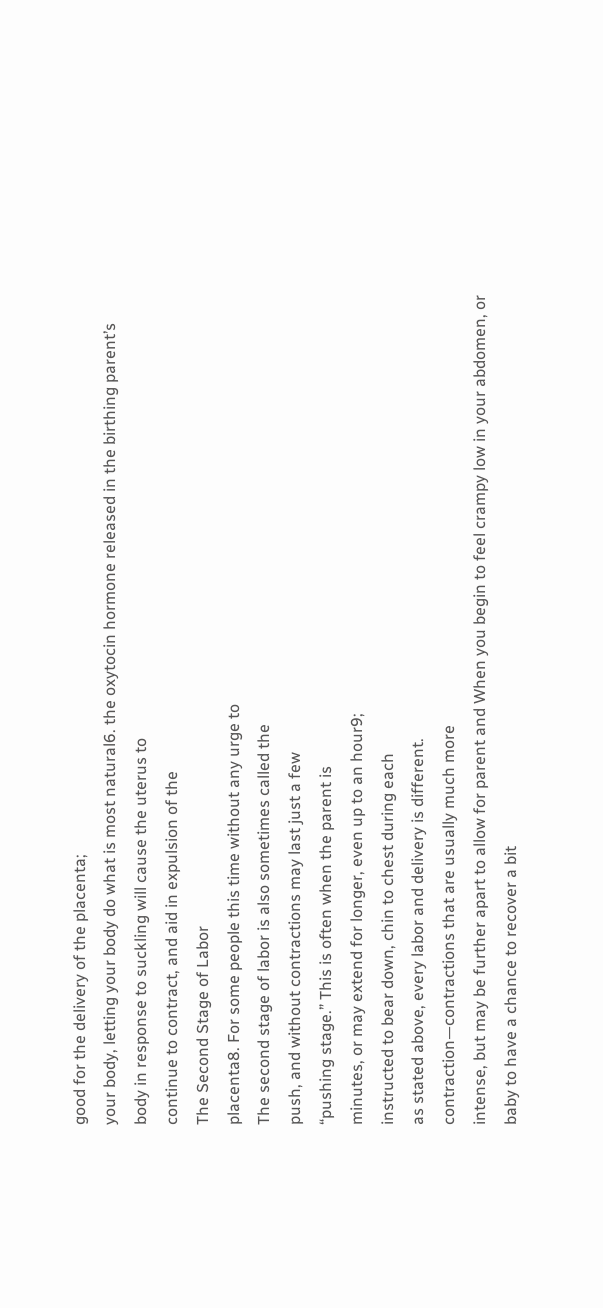good for the delivery of the placenta;
your body, letting your body do what is most natural6. the oxytocin hormone released in the birthing parent’s
body in response to suckling will cause the uterus to
continue to contract, and aid in expulsion of the
The Second Stage of Labor
placenta8. For some people this time without any urge to
The second stage of labor is also sometimes called the
push, and without contractions may last just a few
“pushing stage.” This is often when the parent is
minutes, or may extend for longer, even up to an hour9;
instructed to bear down, chin to chest during each
as stated above, every labor and delivery is different.
contraction—contractions that are usually much more
intense, but may be further apart to allow for parent and When you begin to feel crampy low in your abdomen, or
baby to have a chance to recover a bit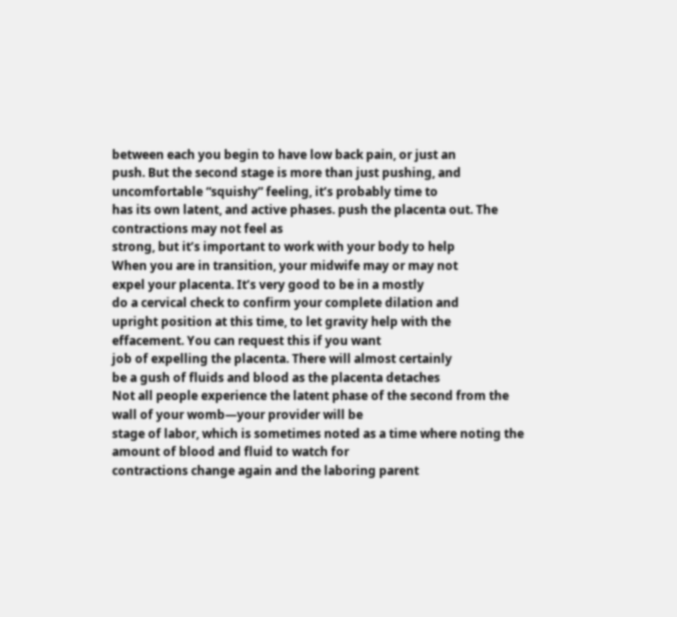between each you begin to have low back pain, or just an
push. But the second stage is more than just pushing, and uncomfortable “squishy” feeling, it’s probably time to
has its own latent, and active phases. push the placenta out. The contractions may not feel as
strong, but it’s important to work with your body to help
When you are in transition, your midwife may or may not
expel your placenta. It’s very good to be in a mostly
do a cervical check to confirm your complete dilation and
upright position at this time, to let gravity help with the
effacement. You can request this if you want
job of expelling the placenta. There will almost certainly
be a gush of fluids and blood as the placenta detaches
Not all people experience the latent phase of the second from the wall of your womb—your provider will be
stage of labor, which is sometimes noted as a time where noting the amount of blood and fluid to watch for
contractions change again and the laboring parent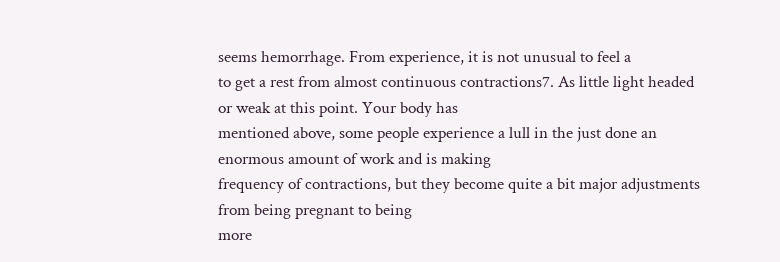seems hemorrhage. From experience, it is not unusual to feel a
to get a rest from almost continuous contractions7. As little light headed or weak at this point. Your body has
mentioned above, some people experience a lull in the just done an enormous amount of work and is making
frequency of contractions, but they become quite a bit major adjustments from being pregnant to being
more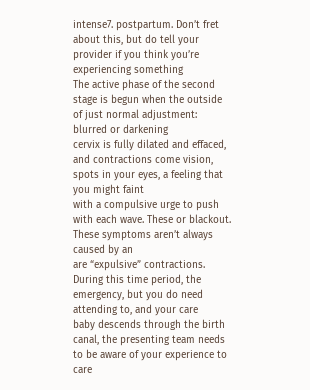intense7. postpartum. Don’t fret about this, but do tell your
provider if you think you’re experiencing something
The active phase of the second stage is begun when the outside of just normal adjustment: blurred or darkening
cervix is fully dilated and effaced, and contractions come vision, spots in your eyes, a feeling that you might faint
with a compulsive urge to push with each wave. These or blackout. These symptoms aren’t always caused by an
are “expulsive” contractions. During this time period, the emergency, but you do need attending to, and your care
baby descends through the birth canal, the presenting team needs to be aware of your experience to care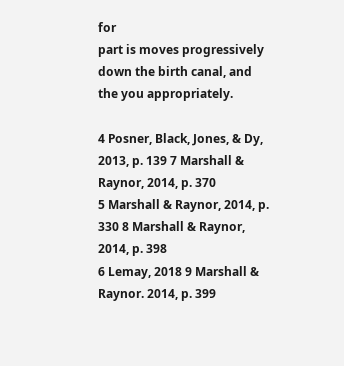for
part is moves progressively down the birth canal, and the you appropriately.

4 Posner, Black, Jones, & Dy, 2013, p. 139 7 Marshall & Raynor, 2014, p. 370
5 Marshall & Raynor, 2014, p. 330 8 Marshall & Raynor, 2014, p. 398
6 Lemay, 2018 9 Marshall & Raynor. 2014, p. 399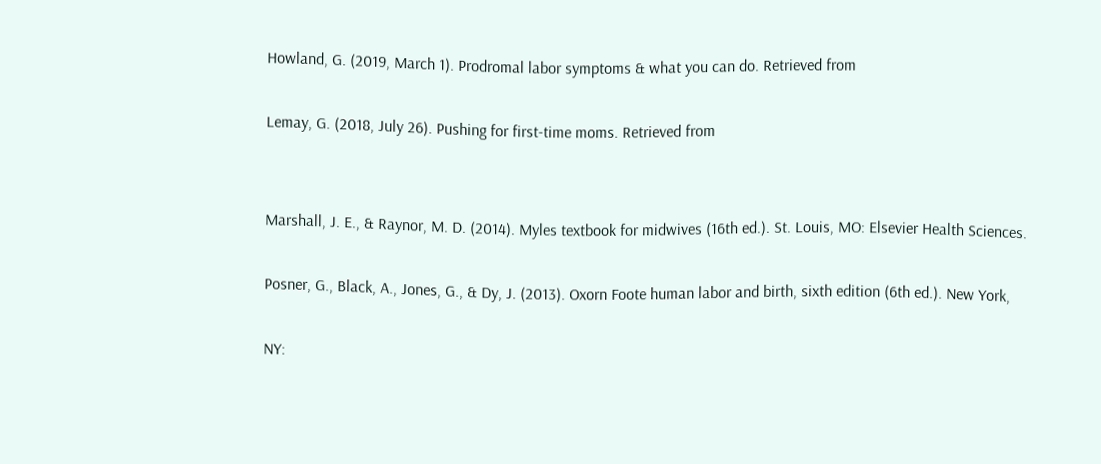Howland, G. (2019, March 1). Prodromal labor symptoms & what you can do. Retrieved from

Lemay, G. (2018, July 26). Pushing for first-time moms. Retrieved from


Marshall, J. E., & Raynor, M. D. (2014). Myles textbook for midwives (16th ed.). St. Louis, MO: Elsevier Health Sciences.

Posner, G., Black, A., Jones, G., & Dy, J. (2013). Oxorn Foote human labor and birth, sixth edition (6th ed.). New York,

NY: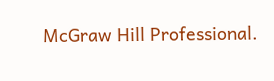McGraw Hill Professional.